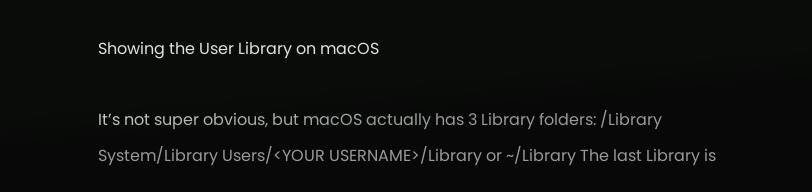Showing the User Library on macOS

It’s not super obvious, but macOS actually has 3 Library folders: /Library System/Library Users/<YOUR USERNAME>/Library or ~/Library The last Library is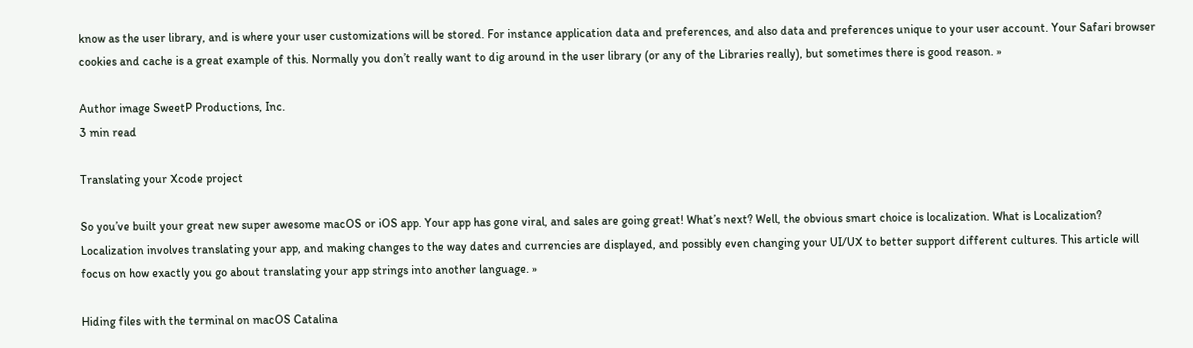know as the user library, and is where your user customizations will be stored. For instance application data and preferences, and also data and preferences unique to your user account. Your Safari browser cookies and cache is a great example of this. Normally you don’t really want to dig around in the user library (or any of the Libraries really), but sometimes there is good reason. »

Author image SweetP Productions, Inc.
3 min read

Translating your Xcode project

So you’ve built your great new super awesome macOS or iOS app. Your app has gone viral, and sales are going great! What’s next? Well, the obvious smart choice is localization. What is Localization? Localization involves translating your app, and making changes to the way dates and currencies are displayed, and possibly even changing your UI/UX to better support different cultures. This article will focus on how exactly you go about translating your app strings into another language. »

Hiding files with the terminal on macOS Catalina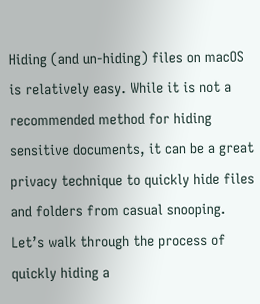Hiding (and un-hiding) files on macOS is relatively easy. While it is not a recommended method for hiding sensitive documents, it can be a great privacy technique to quickly hide files and folders from casual snooping. Let’s walk through the process of quickly hiding a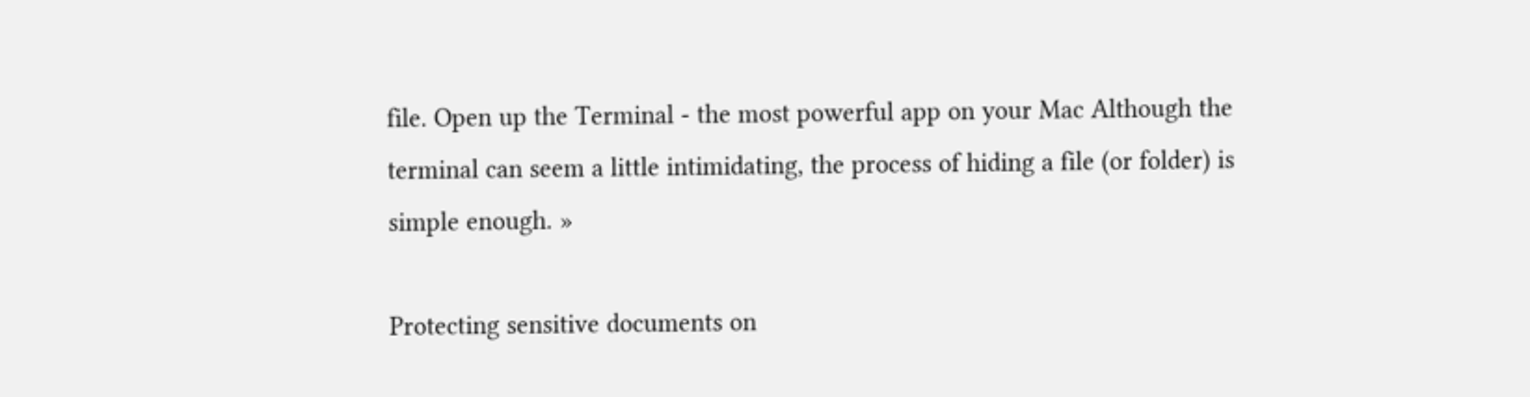file. Open up the Terminal - the most powerful app on your Mac Although the terminal can seem a little intimidating, the process of hiding a file (or folder) is simple enough. »

Protecting sensitive documents on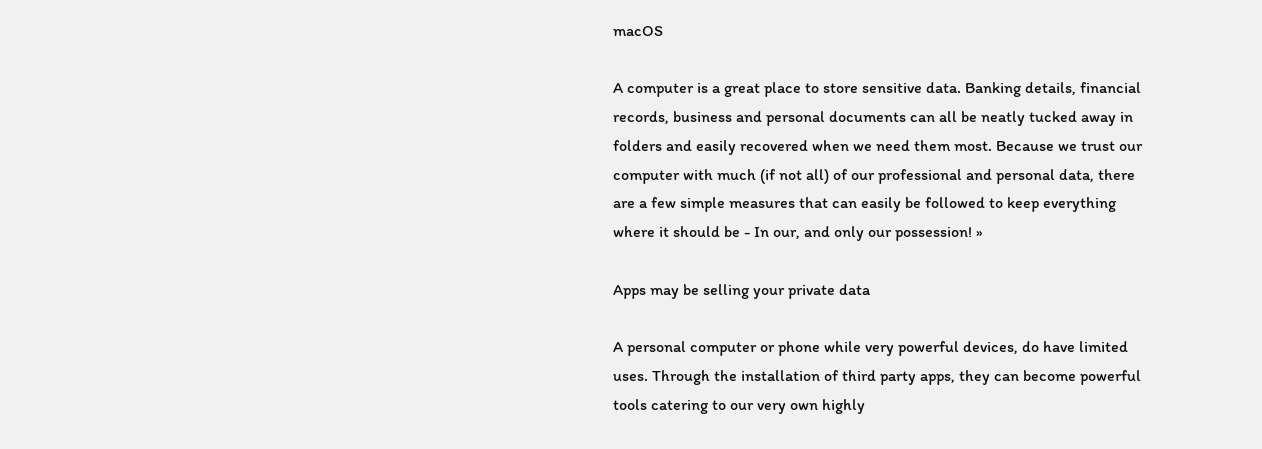macOS

A computer is a great place to store sensitive data. Banking details, financial records, business and personal documents can all be neatly tucked away in folders and easily recovered when we need them most. Because we trust our computer with much (if not all) of our professional and personal data, there are a few simple measures that can easily be followed to keep everything where it should be - In our, and only our possession! »

Apps may be selling your private data

A personal computer or phone while very powerful devices, do have limited uses. Through the installation of third party apps, they can become powerful tools catering to our very own highly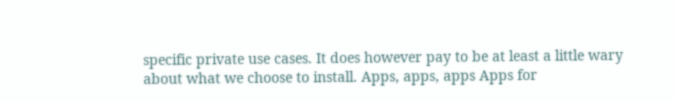specific private use cases. It does however pay to be at least a little wary about what we choose to install. Apps, apps, apps Apps for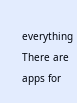everything There are apps for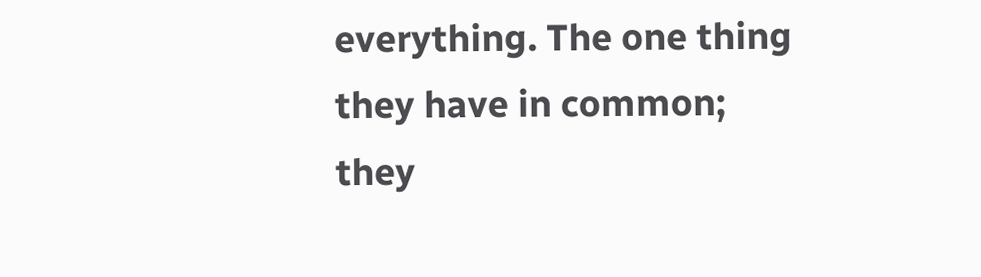everything. The one thing they have in common; they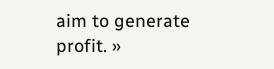aim to generate profit. »